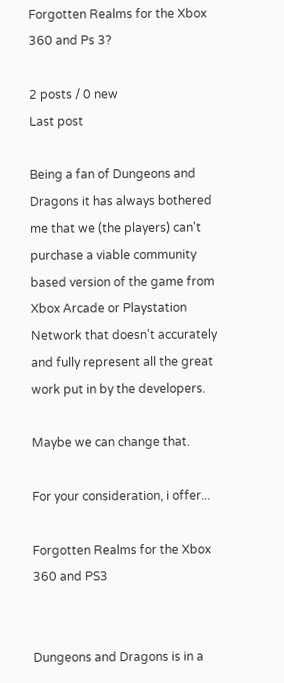Forgotten Realms for the Xbox 360 and Ps 3?

2 posts / 0 new
Last post

Being a fan of Dungeons and Dragons it has always bothered me that we (the players) can't purchase a viable community based version of the game from Xbox Arcade or Playstation Network that doesn't accurately and fully represent all the great work put in by the developers.

Maybe we can change that.

For your consideration, i offer...

Forgotten Realms for the Xbox 360 and PS3


Dungeons and Dragons is in a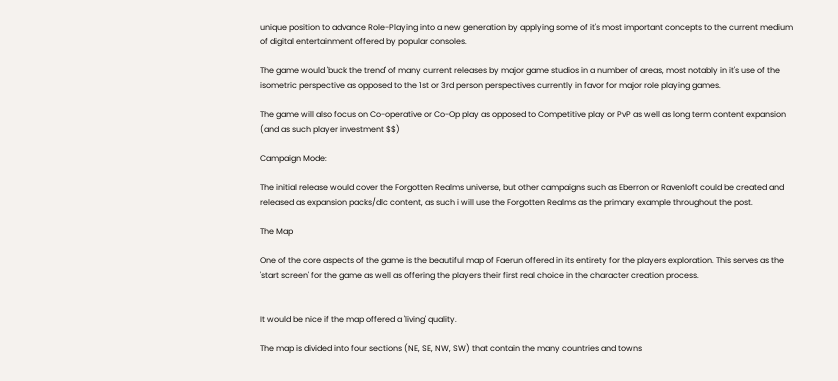unique position to advance Role-Playing into a new generation by applying some of it's most important concepts to the current medium of digital entertainment offered by popular consoles.

The game would 'buck the trend' of many current releases by major game studios in a number of areas, most notably in it's use of the isometric perspective as opposed to the 1st or 3rd person perspectives currently in favor for major role playing games.

The game will also focus on Co-operative or Co-Op play as opposed to Competitive play or PvP as well as long term content expansion (and as such player investment $$)

Campaign Mode:

The initial release would cover the Forgotten Realms universe, but other campaigns such as Eberron or Ravenloft could be created and released as expansion packs/dlc content, as such i will use the Forgotten Realms as the primary example throughout the post.

The Map

One of the core aspects of the game is the beautiful map of Faerun offered in its entirety for the players exploration. This serves as the 'start screen' for the game as well as offering the players their first real choice in the character creation process.


It would be nice if the map offered a 'living' quality.

The map is divided into four sections (NE, SE, NW, SW) that contain the many countries and towns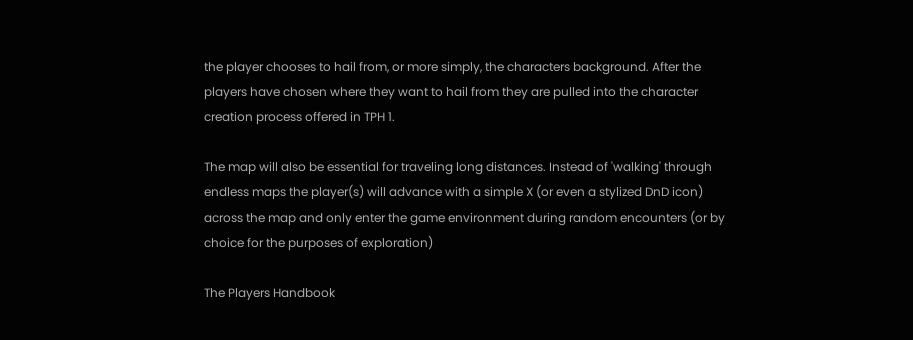the player chooses to hail from, or more simply, the characters background. After the players have chosen where they want to hail from they are pulled into the character creation process offered in TPH 1.

The map will also be essential for traveling long distances. Instead of 'walking' through endless maps the player(s) will advance with a simple X (or even a stylized DnD icon) across the map and only enter the game environment during random encounters (or by choice for the purposes of exploration)

The Players Handbook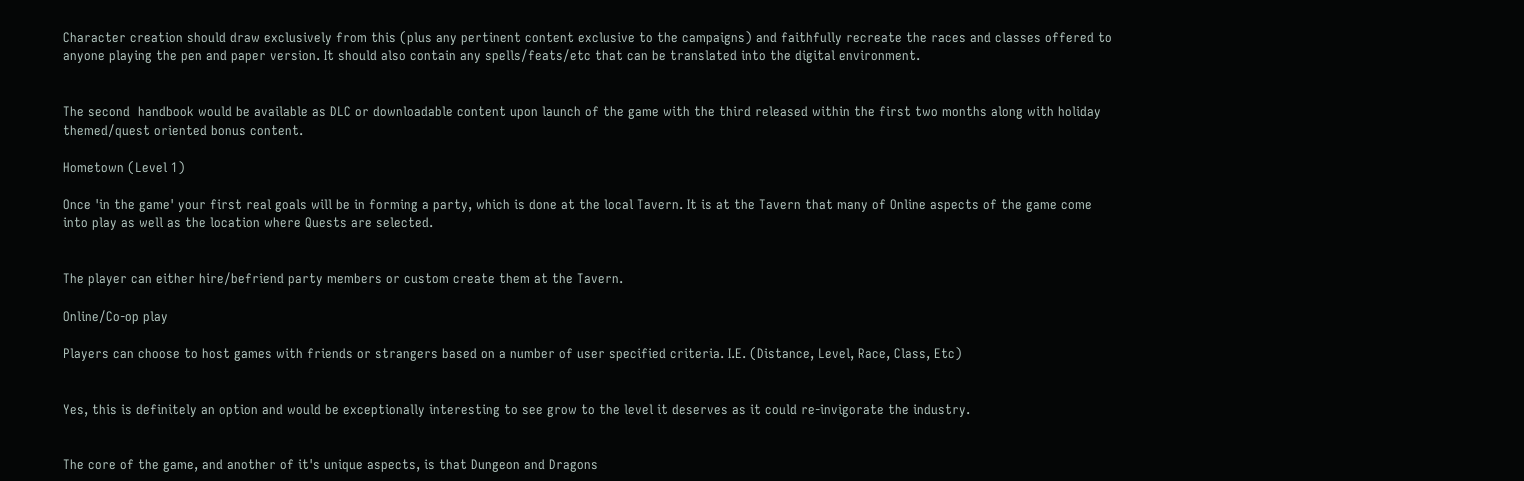Character creation should draw exclusively from this (plus any pertinent content exclusive to the campaigns) and faithfully recreate the races and classes offered to anyone playing the pen and paper version. It should also contain any spells/feats/etc that can be translated into the digital environment.


The second  handbook would be available as DLC or downloadable content upon launch of the game with the third released within the first two months along with holiday themed/quest oriented bonus content.

Hometown (Level 1)

Once 'in the game' your first real goals will be in forming a party, which is done at the local Tavern. It is at the Tavern that many of Online aspects of the game come into play as well as the location where Quests are selected.


The player can either hire/befriend party members or custom create them at the Tavern.

Online/Co-op play

Players can choose to host games with friends or strangers based on a number of user specified criteria. I.E. (Distance, Level, Race, Class, Etc)


Yes, this is definitely an option and would be exceptionally interesting to see grow to the level it deserves as it could re-invigorate the industry.


The core of the game, and another of it's unique aspects, is that Dungeon and Dragons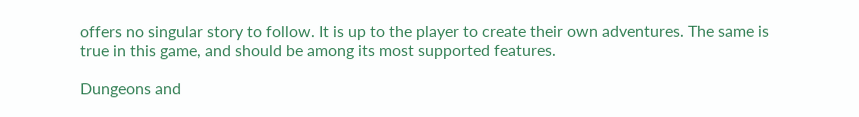offers no singular story to follow. It is up to the player to create their own adventures. The same is true in this game, and should be among its most supported features.

Dungeons and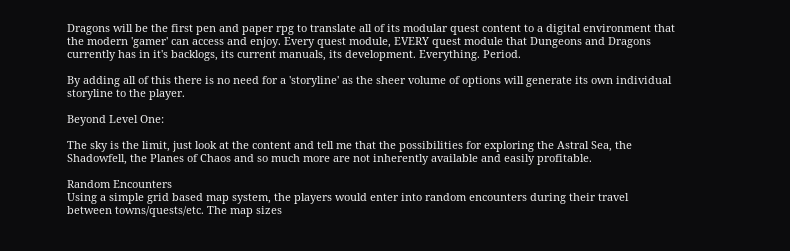Dragons will be the first pen and paper rpg to translate all of its modular quest content to a digital environment that the modern 'gamer' can access and enjoy. Every quest module, EVERY quest module that Dungeons and Dragons currently has in it's backlogs, its current manuals, its development. Everything. Period.

By adding all of this there is no need for a 'storyline' as the sheer volume of options will generate its own individual storyline to the player.

Beyond Level One:

The sky is the limit, just look at the content and tell me that the possibilities for exploring the Astral Sea, the Shadowfell, the Planes of Chaos and so much more are not inherently available and easily profitable.

Random Encounters
Using a simple grid based map system, the players would enter into random encounters during their travel between towns/quests/etc. The map sizes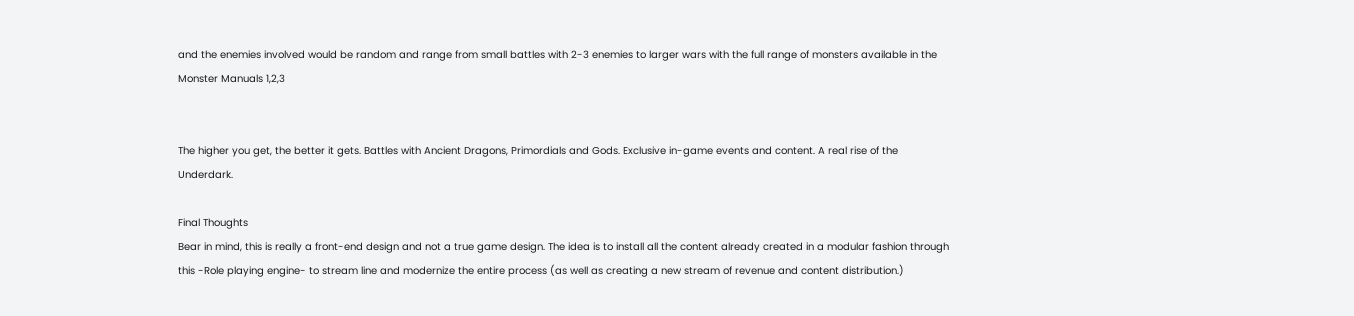and the enemies involved would be random and range from small battles with 2-3 enemies to larger wars with the full range of monsters available in the Monster Manuals 1,2,3


The higher you get, the better it gets. Battles with Ancient Dragons, Primordials and Gods. Exclusive in-game events and content. A real rise of the Underdark.

Final Thoughts
Bear in mind, this is really a front-end design and not a true game design. The idea is to install all the content already created in a modular fashion through this -Role playing engine- to stream line and modernize the entire process (as well as creating a new stream of revenue and content distribution.)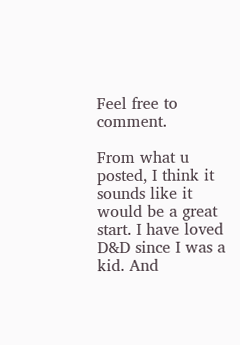Feel free to comment.

From what u posted, I think it sounds like it would be a great start. I have loved D&D since I was a kid. And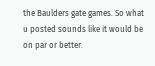the Baulders gate games. So what u posted sounds like it would be on par or better.